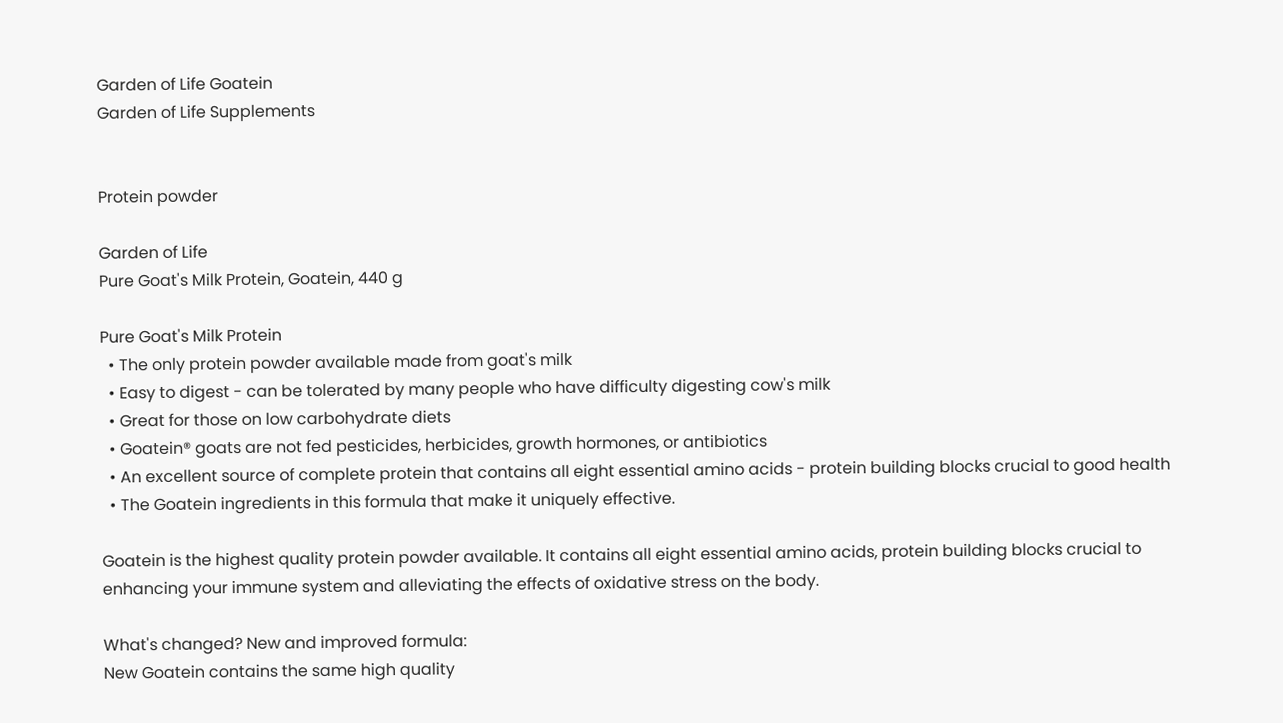Garden of Life Goatein
Garden of Life Supplements


Protein powder

Garden of Life
Pure Goat's Milk Protein, Goatein, 440 g

Pure Goat's Milk Protein
  • The only protein powder available made from goat's milk
  • Easy to digest - can be tolerated by many people who have difficulty digesting cow's milk
  • Great for those on low carbohydrate diets
  • Goatein® goats are not fed pesticides, herbicides, growth hormones, or antibiotics
  • An excellent source of complete protein that contains all eight essential amino acids - protein building blocks crucial to good health
  • The Goatein ingredients in this formula that make it uniquely effective.

Goatein is the highest quality protein powder available. It contains all eight essential amino acids, protein building blocks crucial to enhancing your immune system and alleviating the effects of oxidative stress on the body.

What's changed? New and improved formula:
New Goatein contains the same high quality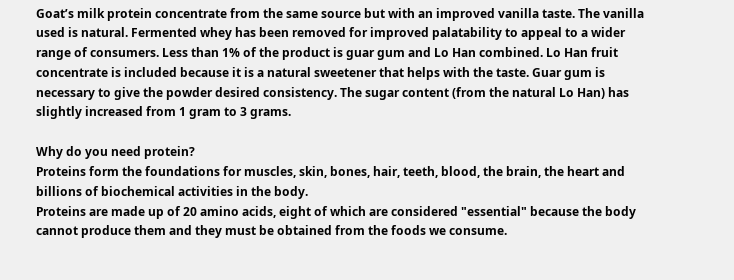Goat’s milk protein concentrate from the same source but with an improved vanilla taste. The vanilla used is natural. Fermented whey has been removed for improved palatability to appeal to a wider range of consumers. Less than 1% of the product is guar gum and Lo Han combined. Lo Han fruit concentrate is included because it is a natural sweetener that helps with the taste. Guar gum is necessary to give the powder desired consistency. The sugar content (from the natural Lo Han) has slightly increased from 1 gram to 3 grams.

Why do you need protein?
Proteins form the foundations for muscles, skin, bones, hair, teeth, blood, the brain, the heart and billions of biochemical activities in the body.
Proteins are made up of 20 amino acids, eight of which are considered "essential" because the body cannot produce them and they must be obtained from the foods we consume.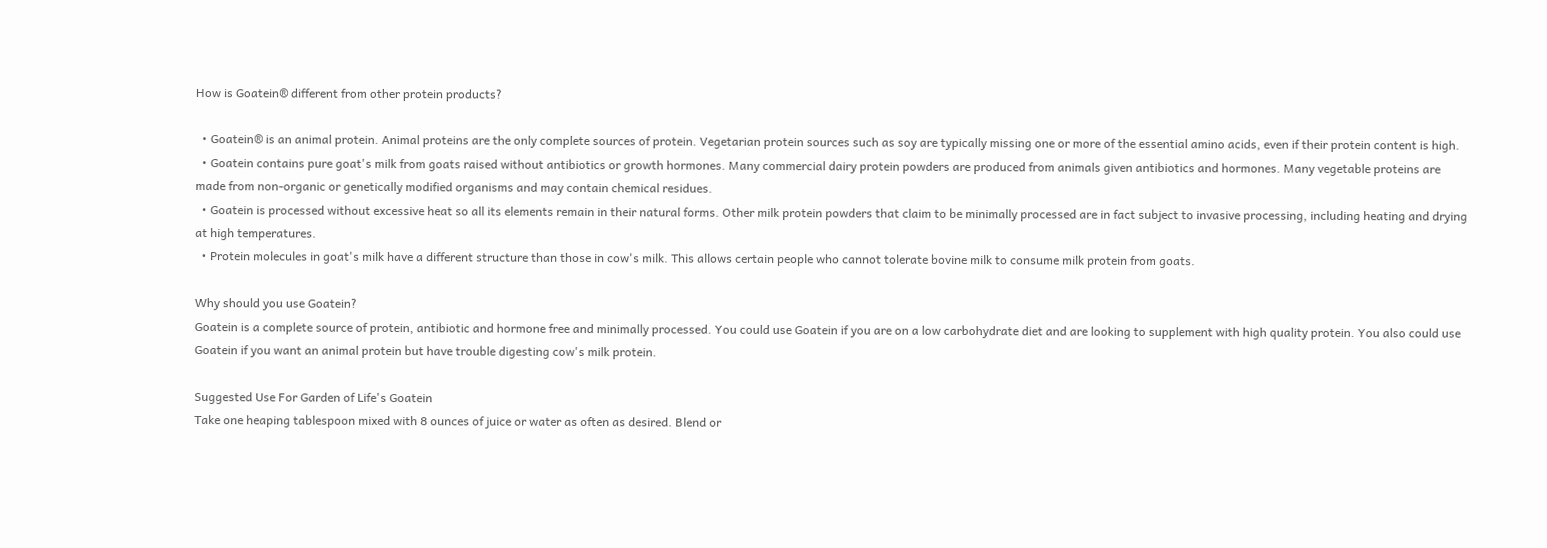How is Goatein® different from other protein products?

  • Goatein® is an animal protein. Animal proteins are the only complete sources of protein. Vegetarian protein sources such as soy are typically missing one or more of the essential amino acids, even if their protein content is high.
  • Goatein contains pure goat's milk from goats raised without antibiotics or growth hormones. Many commercial dairy protein powders are produced from animals given antibiotics and hormones. Many vegetable proteins are made from non-organic or genetically modified organisms and may contain chemical residues.
  • Goatein is processed without excessive heat so all its elements remain in their natural forms. Other milk protein powders that claim to be minimally processed are in fact subject to invasive processing, including heating and drying at high temperatures.
  • Protein molecules in goat's milk have a different structure than those in cow's milk. This allows certain people who cannot tolerate bovine milk to consume milk protein from goats.

Why should you use Goatein?
Goatein is a complete source of protein, antibiotic and hormone free and minimally processed. You could use Goatein if you are on a low carbohydrate diet and are looking to supplement with high quality protein. You also could use Goatein if you want an animal protein but have trouble digesting cow's milk protein.

Suggested Use For Garden of Life's Goatein
Take one heaping tablespoon mixed with 8 ounces of juice or water as often as desired. Blend or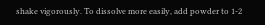shake vigorously. To dissolve more easily, add powder to 1-2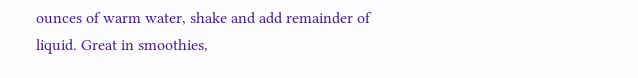ounces of warm water, shake and add remainder of liquid. Great in smoothies,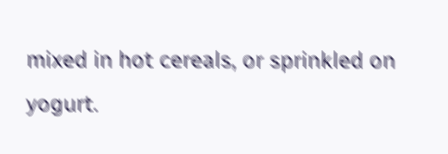mixed in hot cereals, or sprinkled on yogurt.